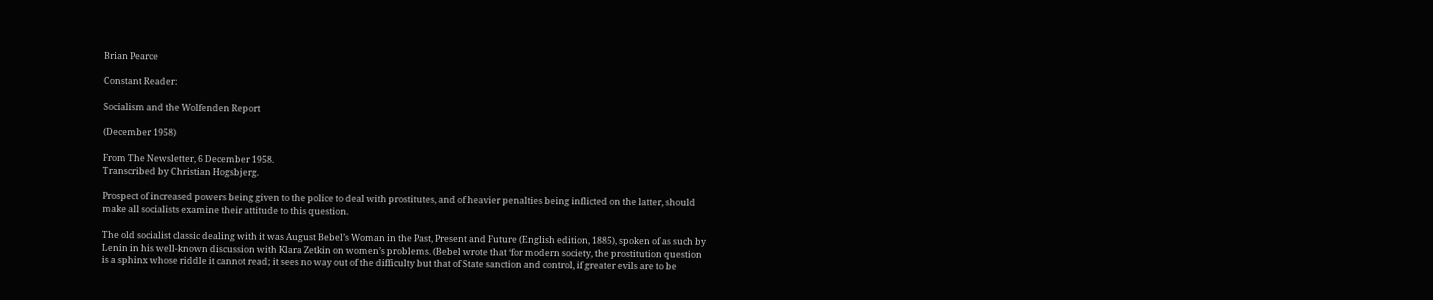Brian Pearce

Constant Reader:

Socialism and the Wolfenden Report

(December 1958)

From The Newsletter, 6 December 1958.
Transcribed by Christian Hogsbjerg.

Prospect of increased powers being given to the police to deal with prostitutes, and of heavier penalties being inflicted on the latter, should make all socialists examine their attitude to this question.

The old socialist classic dealing with it was August Bebel’s Woman in the Past, Present and Future (English edition, 1885), spoken of as such by Lenin in his well-known discussion with Klara Zetkin on women’s problems. (Bebel wrote that ‘for modern society, the prostitution question is a sphinx whose riddle it cannot read; it sees no way out of the difficulty but that of State sanction and control, if greater evils are to be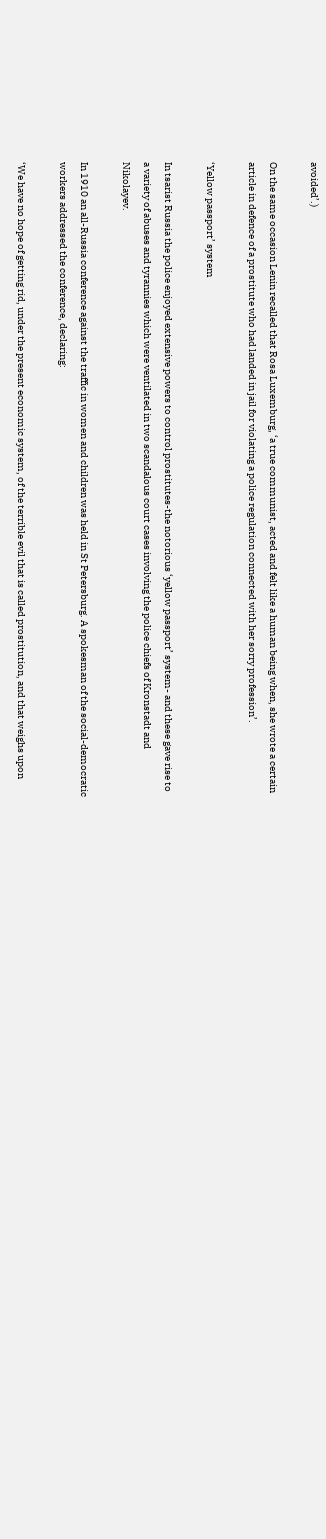avoided’.)

On the same occasion Lenin recalled that Rosa Luxemburg, ‘a true communist, acted and felt like a human being when, she wrote a certain article in defence of a prostitute who had landed in jail for violating a police regulation connected with her sorry profession’.

‘Yellow passport’ system

In tsarist Russia the police enjoyed extensive powers to control prostitutes-the notorious ‘yellow passport’ system- and these gave rise to a variety of abuses and tyrannies which were ventilated in two scandalous court cases involving the police chiefs of Kronstadt and Nikolayev.

In 1910 an all-Russia conference against the traffic in women and children was held in St Petersburg. A spokesman of the social-democratic workers addressed the conference, declaring:

‘We have no hope of getting rid, under the present economic system, of the terrible evil that is called prostitution, and that weighs upon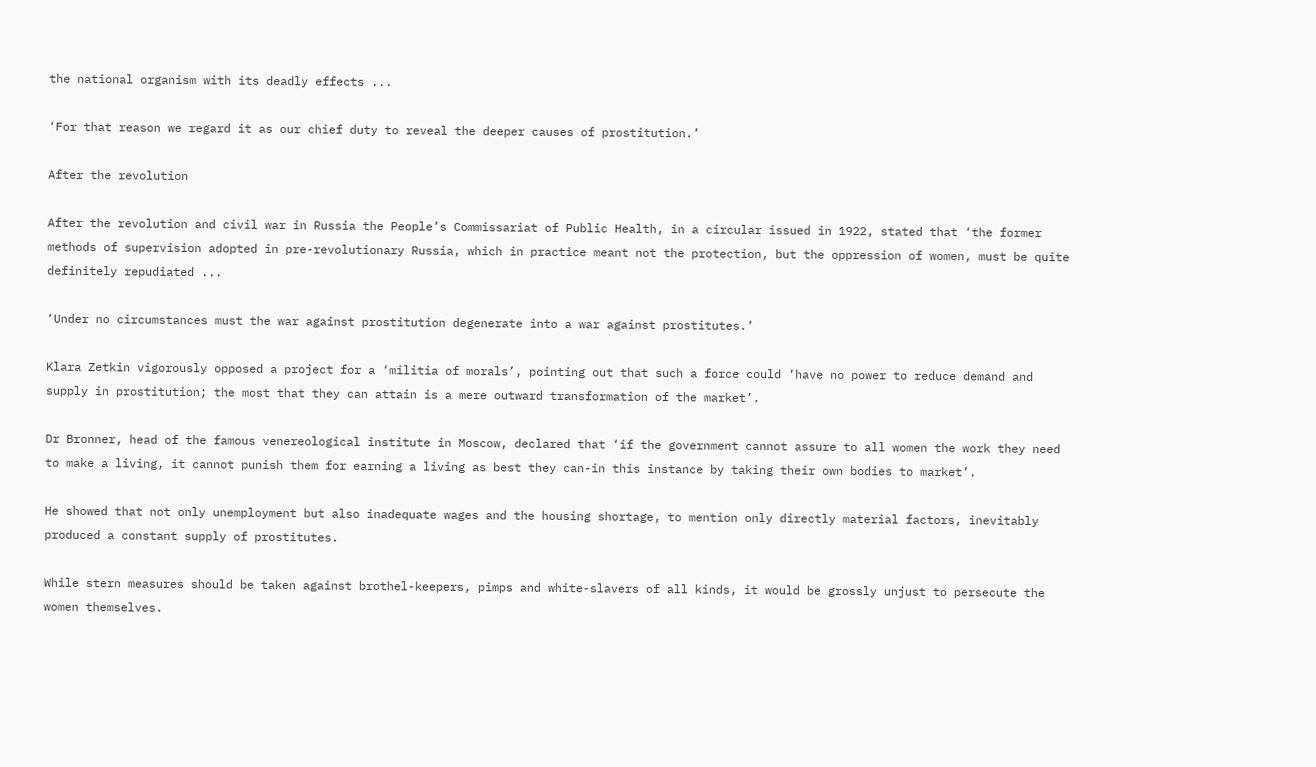the national organism with its deadly effects ...

‘For that reason we regard it as our chief duty to reveal the deeper causes of prostitution.’

After the revolution

After the revolution and civil war in Russia the People’s Commissariat of Public Health, in a circular issued in 1922, stated that ‘the former methods of supervision adopted in pre-revolutionary Russia, which in practice meant not the protection, but the oppression of women, must be quite definitely repudiated ...

‘Under no circumstances must the war against prostitution degenerate into a war against prostitutes.’

Klara Zetkin vigorously opposed a project for a ‘militia of morals’, pointing out that such a force could ‘have no power to reduce demand and supply in prostitution; the most that they can attain is a mere outward transformation of the market’.

Dr Bronner, head of the famous venereological institute in Moscow, declared that ‘if the government cannot assure to all women the work they need to make a living, it cannot punish them for earning a living as best they can-in this instance by taking their own bodies to market’.

He showed that not only unemployment but also inadequate wages and the housing shortage, to mention only directly material factors, inevitably produced a constant supply of prostitutes.

While stern measures should be taken against brothel-keepers, pimps and white-slavers of all kinds, it would be grossly unjust to persecute the women themselves.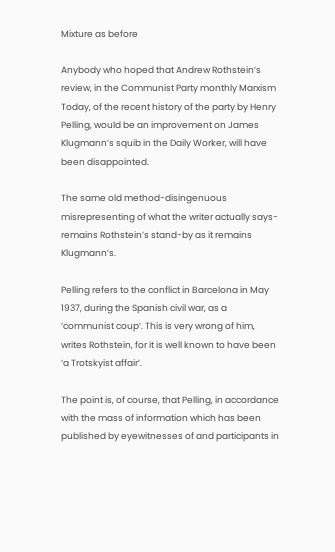Mixture as before

Anybody who hoped that Andrew Rothstein’s review, in the Communist Party monthly Marxism Today, of the recent history of the party by Henry Pelling, would be an improvement on James Klugmann’s squib in the Daily Worker, will have been disappointed.

The same old method-disingenuous misrepresenting of what the writer actually says-remains Rothstein’s stand-by as it remains Klugmann’s.

Pelling refers to the conflict in Barcelona in May 1937, during the Spanish civil war, as a ‘communist coup’. This is very wrong of him, writes Rothstein, for it is well known to have been ‘a Trotskyist affair’.

The point is, of course, that Pelling, in accordance with the mass of information which has been published by eyewitnesses of and participants in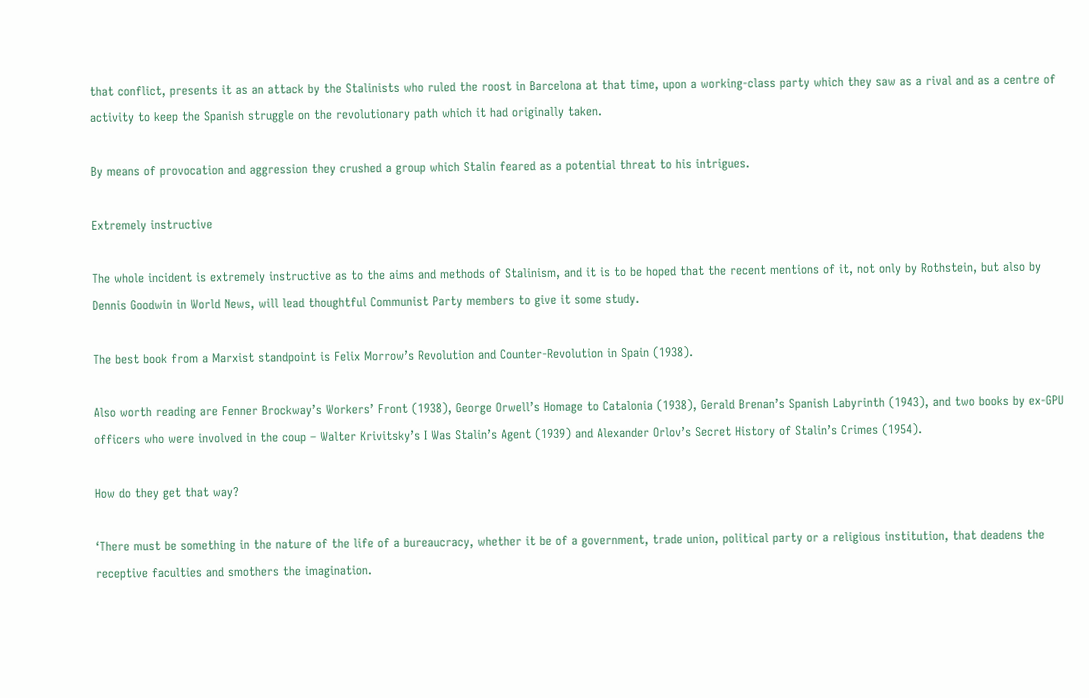that conflict, presents it as an attack by the Stalinists who ruled the roost in Barcelona at that time, upon a working-class party which they saw as a rival and as a centre of activity to keep the Spanish struggle on the revolutionary path which it had originally taken.

By means of provocation and aggression they crushed a group which Stalin feared as a potential threat to his intrigues.

Extremely instructive

The whole incident is extremely instructive as to the aims and methods of Stalinism, and it is to be hoped that the recent mentions of it, not only by Rothstein, but also by Dennis Goodwin in World News, will lead thoughtful Communist Party members to give it some study.

The best book from a Marxist standpoint is Felix Morrow’s Revolution and Counter-Revolution in Spain (1938).

Also worth reading are Fenner Brockway’s Workers’ Front (1938), George Orwell’s Homage to Catalonia (1938), Gerald Brenan’s Spanish Labyrinth (1943), and two books by ex-GPU officers who were involved in the coup – Walter Krivitsky’s I Was Stalin’s Agent (1939) and Alexander Orlov’s Secret History of Stalin’s Crimes (1954).

How do they get that way?

‘There must be something in the nature of the life of a bureaucracy, whether it be of a government, trade union, political party or a religious institution, that deadens the receptive faculties and smothers the imagination.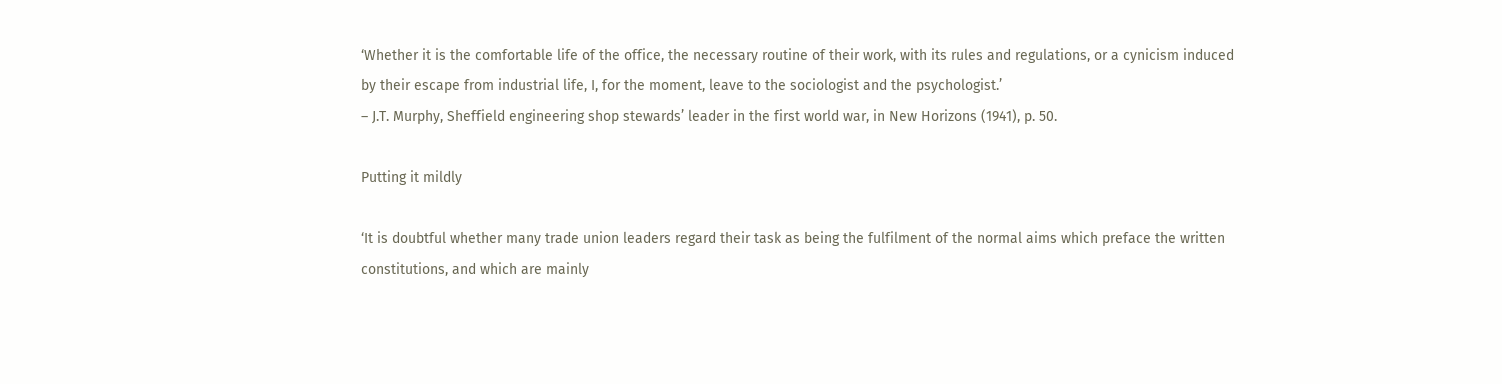‘Whether it is the comfortable life of the office, the necessary routine of their work, with its rules and regulations, or a cynicism induced by their escape from industrial life, I, for the moment, leave to the sociologist and the psychologist.’
– J.T. Murphy, Sheffield engineering shop stewards’ leader in the first world war, in New Horizons (1941), p. 50.

Putting it mildly

‘It is doubtful whether many trade union leaders regard their task as being the fulfilment of the normal aims which preface the written constitutions, and which are mainly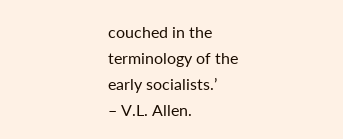couched in the terminology of the early socialists.’
– V.L. Allen.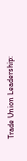Trade Union Leadership: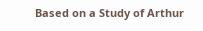Based on a Study of Arthur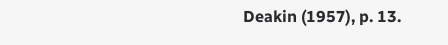Deakin (1957), p. 13.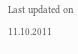Last updated on 11.10.2011